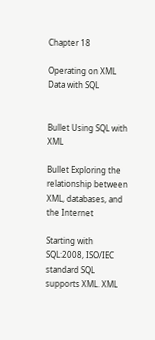Chapter 18

Operating on XML Data with SQL


Bullet Using SQL with XML

Bullet Exploring the relationship between XML, databases, and the Internet

Starting with SQL:2008, ISO/IEC standard SQL supports XML. XML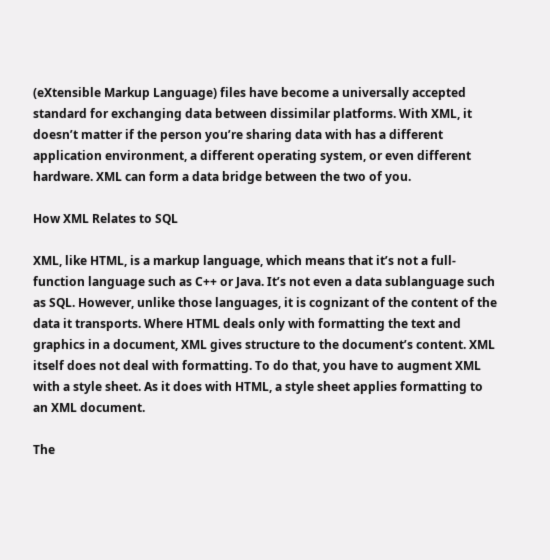(eXtensible Markup Language) files have become a universally accepted standard for exchanging data between dissimilar platforms. With XML, it doesn’t matter if the person you’re sharing data with has a different application environment, a different operating system, or even different hardware. XML can form a data bridge between the two of you.

How XML Relates to SQL

XML, like HTML, is a markup language, which means that it’s not a full-function language such as C++ or Java. It’s not even a data sublanguage such as SQL. However, unlike those languages, it is cognizant of the content of the data it transports. Where HTML deals only with formatting the text and graphics in a document, XML gives structure to the document’s content. XML itself does not deal with formatting. To do that, you have to augment XML with a style sheet. As it does with HTML, a style sheet applies formatting to an XML document.

The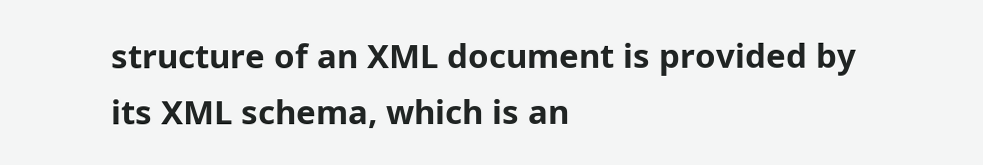structure of an XML document is provided by its XML schema, which is an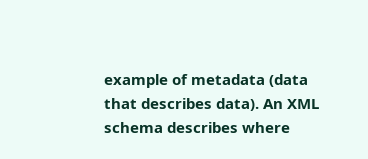example of metadata (data that describes data). An XML schema describes where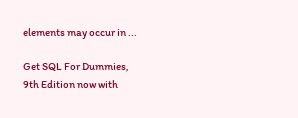elements may occur in ...

Get SQL For Dummies, 9th Edition now with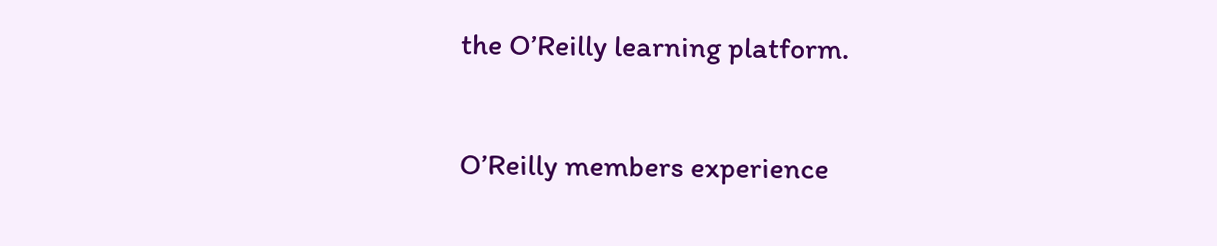the O’Reilly learning platform.

O’Reilly members experience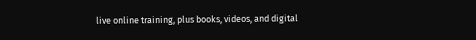live online training, plus books, videos, and digital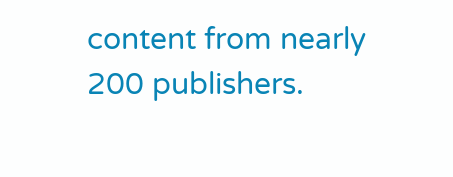content from nearly 200 publishers.